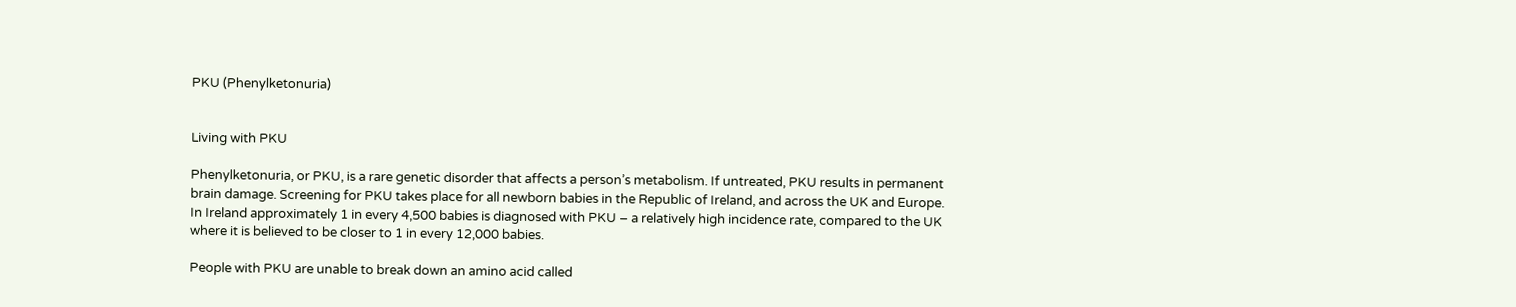PKU (Phenylketonuria)


Living with PKU

Phenylketonuria, or PKU, is a rare genetic disorder that affects a person’s metabolism. If untreated, PKU results in permanent brain damage. Screening for PKU takes place for all newborn babies in the Republic of Ireland, and across the UK and Europe. In Ireland approximately 1 in every 4,500 babies is diagnosed with PKU – a relatively high incidence rate, compared to the UK where it is believed to be closer to 1 in every 12,000 babies.

People with PKU are unable to break down an amino acid called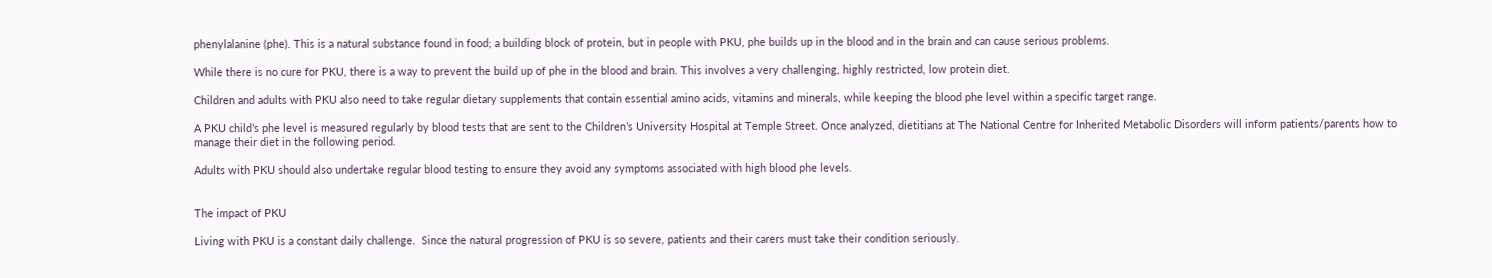phenylalanine (phe). This is a natural substance found in food; a building block of protein, but in people with PKU, phe builds up in the blood and in the brain and can cause serious problems.

While there is no cure for PKU, there is a way to prevent the build up of phe in the blood and brain. This involves a very challenging, highly restricted, low protein diet.

Children and adults with PKU also need to take regular dietary supplements that contain essential amino acids, vitamins and minerals, while keeping the blood phe level within a specific target range.

A PKU child’s phe level is measured regularly by blood tests that are sent to the Children’s University Hospital at Temple Street. Once analyzed, dietitians at The National Centre for Inherited Metabolic Disorders will inform patients/parents how to manage their diet in the following period.

Adults with PKU should also undertake regular blood testing to ensure they avoid any symptoms associated with high blood phe levels.


The impact of PKU

Living with PKU is a constant daily challenge.  Since the natural progression of PKU is so severe, patients and their carers must take their condition seriously.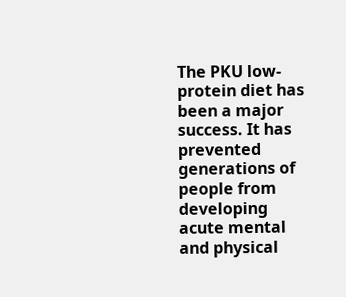The PKU low-protein diet has been a major success. It has prevented generations of people from developing acute mental and physical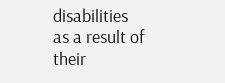disabilities as a result of their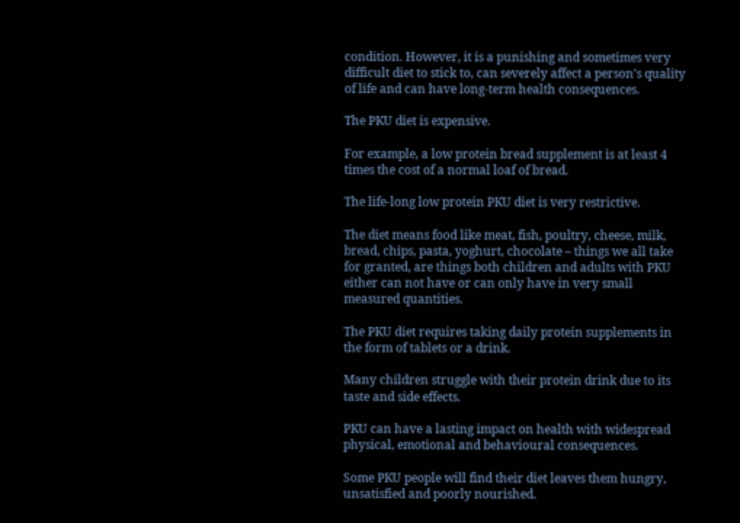condition. However, it is a punishing and sometimes very difficult diet to stick to, can severely affect a person’s quality of life and can have long-term health consequences.

The PKU diet is expensive.

For example, a low protein bread supplement is at least 4 times the cost of a normal loaf of bread.

The life-long low protein PKU diet is very restrictive.

The diet means food like meat, fish, poultry, cheese, milk, bread, chips, pasta, yoghurt, chocolate – things we all take for granted, are things both children and adults with PKU either can not have or can only have in very small measured quantities.

The PKU diet requires taking daily protein supplements in the form of tablets or a drink.

Many children struggle with their protein drink due to its taste and side effects.

PKU can have a lasting impact on health with widespread physical, emotional and behavioural consequences.

Some PKU people will find their diet leaves them hungry, unsatisfied and poorly nourished.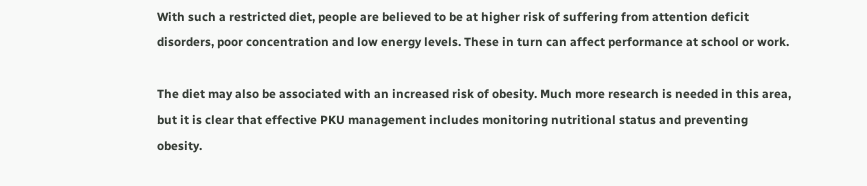With such a restricted diet, people are believed to be at higher risk of suffering from attention deficit disorders, poor concentration and low energy levels. These in turn can affect performance at school or work.

The diet may also be associated with an increased risk of obesity. Much more research is needed in this area, but it is clear that effective PKU management includes monitoring nutritional status and preventing obesity.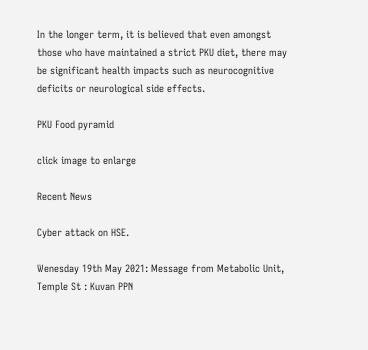In the longer term, it is believed that even amongst those who have maintained a strict PKU diet, there may be significant health impacts such as neurocognitive deficits or neurological side effects.

PKU Food pyramid

click image to enlarge

Recent News

Cyber attack on HSE.

Wenesday 19th May 2021: Message from Metabolic Unit, Temple St : Kuvan PPN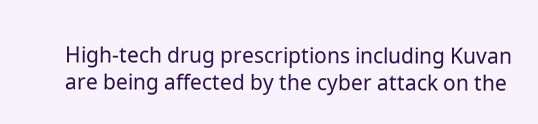High-tech drug prescriptions including Kuvan are being affected by the cyber attack on the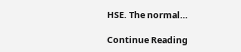HSE. The normal…

Continue Reading